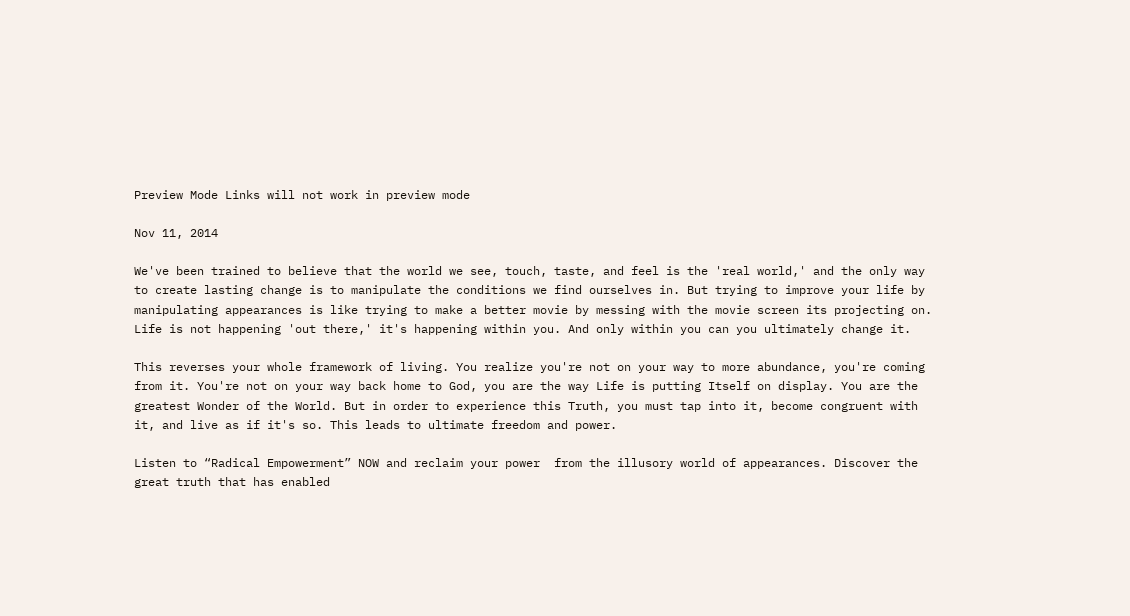Preview Mode Links will not work in preview mode

Nov 11, 2014

We've been trained to believe that the world we see, touch, taste, and feel is the 'real world,' and the only way to create lasting change is to manipulate the conditions we find ourselves in. But trying to improve your life by manipulating appearances is like trying to make a better movie by messing with the movie screen its projecting on. Life is not happening 'out there,' it's happening within you. And only within you can you ultimately change it.

This reverses your whole framework of living. You realize you're not on your way to more abundance, you're coming from it. You're not on your way back home to God, you are the way Life is putting Itself on display. You are the greatest Wonder of the World. But in order to experience this Truth, you must tap into it, become congruent with it, and live as if it's so. This leads to ultimate freedom and power.

Listen to “Radical Empowerment” NOW and reclaim your power  from the illusory world of appearances. Discover the great truth that has enabled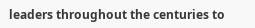leaders throughout the centuries to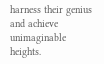harness their genius and achieve unimaginable heights.